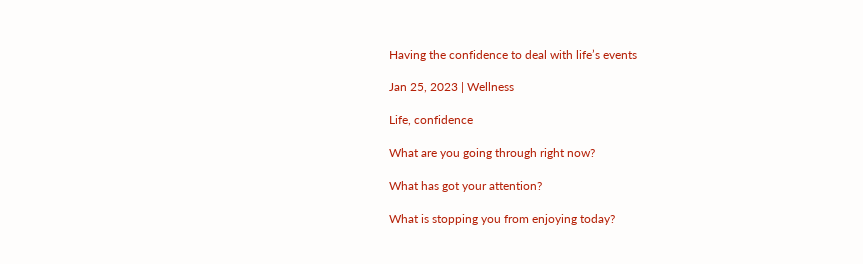Having the confidence to deal with life’s events

Jan 25, 2023 | Wellness

Life, confidence

What are you going through right now?

What has got your attention?

What is stopping you from enjoying today?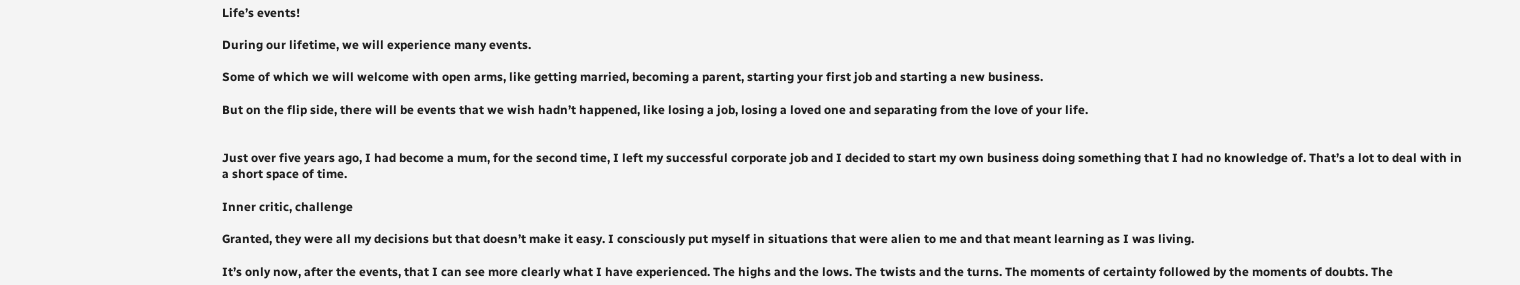Life’s events!

During our lifetime, we will experience many events.

Some of which we will welcome with open arms, like getting married, becoming a parent, starting your first job and starting a new business.

But on the flip side, there will be events that we wish hadn’t happened, like losing a job, losing a loved one and separating from the love of your life.


Just over five years ago, I had become a mum, for the second time, I left my successful corporate job and I decided to start my own business doing something that I had no knowledge of. That’s a lot to deal with in a short space of time.

Inner critic, challenge

Granted, they were all my decisions but that doesn’t make it easy. I consciously put myself in situations that were alien to me and that meant learning as I was living.

It’s only now, after the events, that I can see more clearly what I have experienced. The highs and the lows. The twists and the turns. The moments of certainty followed by the moments of doubts. The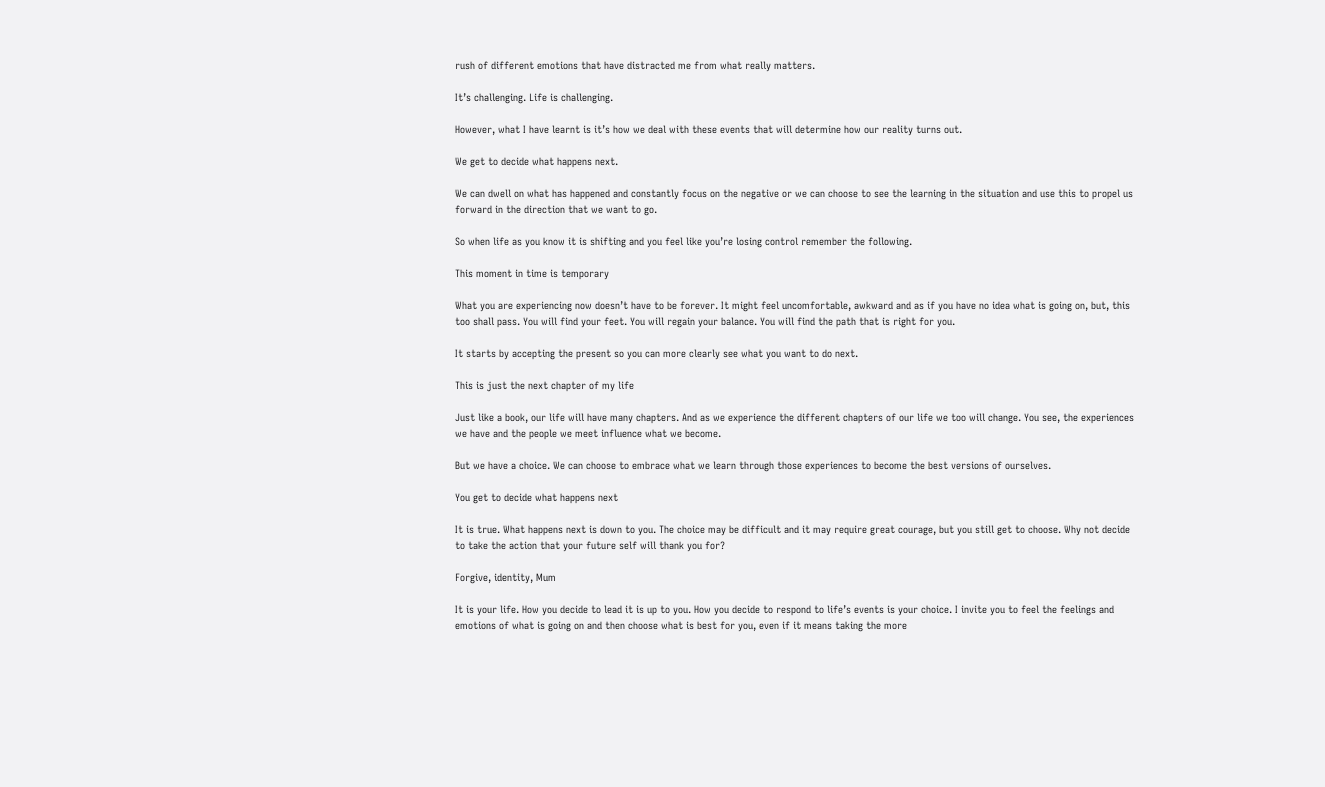rush of different emotions that have distracted me from what really matters.

It’s challenging. Life is challenging.

However, what I have learnt is it’s how we deal with these events that will determine how our reality turns out.

We get to decide what happens next.

We can dwell on what has happened and constantly focus on the negative or we can choose to see the learning in the situation and use this to propel us forward in the direction that we want to go.

So when life as you know it is shifting and you feel like you’re losing control remember the following.

This moment in time is temporary

What you are experiencing now doesn’t have to be forever. It might feel uncomfortable, awkward and as if you have no idea what is going on, but, this too shall pass. You will find your feet. You will regain your balance. You will find the path that is right for you.

It starts by accepting the present so you can more clearly see what you want to do next.

This is just the next chapter of my life

Just like a book, our life will have many chapters. And as we experience the different chapters of our life we too will change. You see, the experiences we have and the people we meet influence what we become.

But we have a choice. We can choose to embrace what we learn through those experiences to become the best versions of ourselves.

You get to decide what happens next

It is true. What happens next is down to you. The choice may be difficult and it may require great courage, but you still get to choose. Why not decide to take the action that your future self will thank you for?

Forgive, identity, Mum

It is your life. How you decide to lead it is up to you. How you decide to respond to life’s events is your choice. I invite you to feel the feelings and emotions of what is going on and then choose what is best for you, even if it means taking the more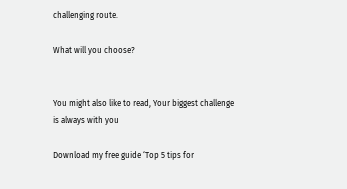challenging route.

What will you choose?


You might also like to read, Your biggest challenge is always with you

Download my free guide ‘Top 5 tips for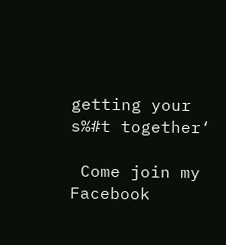getting your s%#t together‘

 Come join my Facebook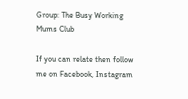Group: The Busy Working Mums Club

If you can relate then follow me on Facebook, Instagram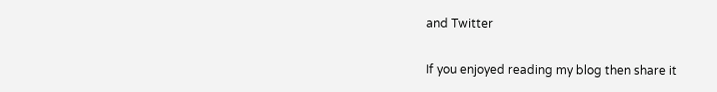and Twitter

If you enjoyed reading my blog then share it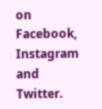on Facebook, Instagram and Twitter.